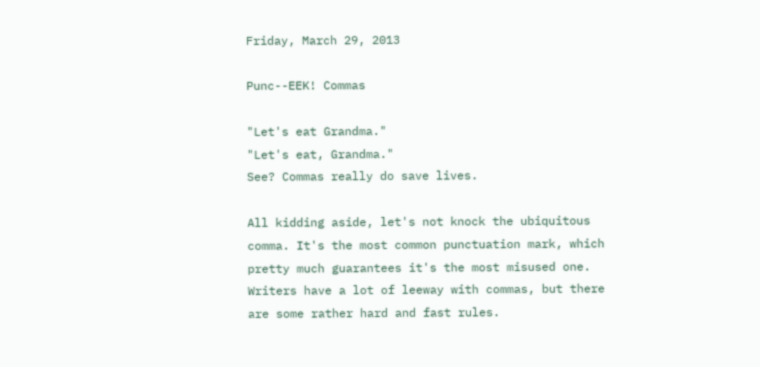Friday, March 29, 2013

Punc--EEK! Commas

"Let's eat Grandma."
"Let's eat, Grandma."
See? Commas really do save lives.

All kidding aside, let's not knock the ubiquitous comma. It's the most common punctuation mark, which pretty much guarantees it's the most misused one. Writers have a lot of leeway with commas, but there are some rather hard and fast rules.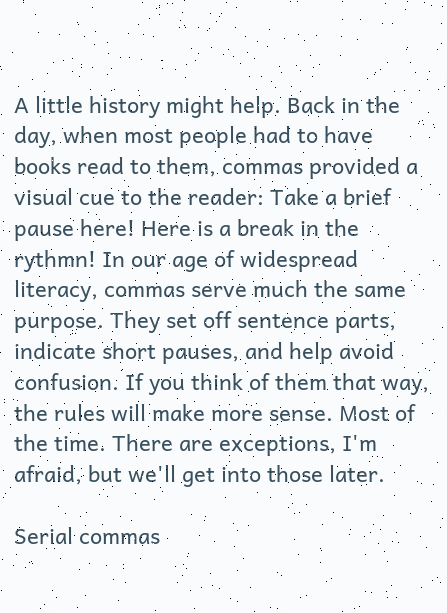A little history might help. Back in the day, when most people had to have books read to them, commas provided a visual cue to the reader: Take a brief pause here! Here is a break in the rythmn! In our age of widespread literacy, commas serve much the same purpose. They set off sentence parts, indicate short pauses, and help avoid confusion. If you think of them that way, the rules will make more sense. Most of the time. There are exceptions, I'm afraid, but we'll get into those later.

Serial commas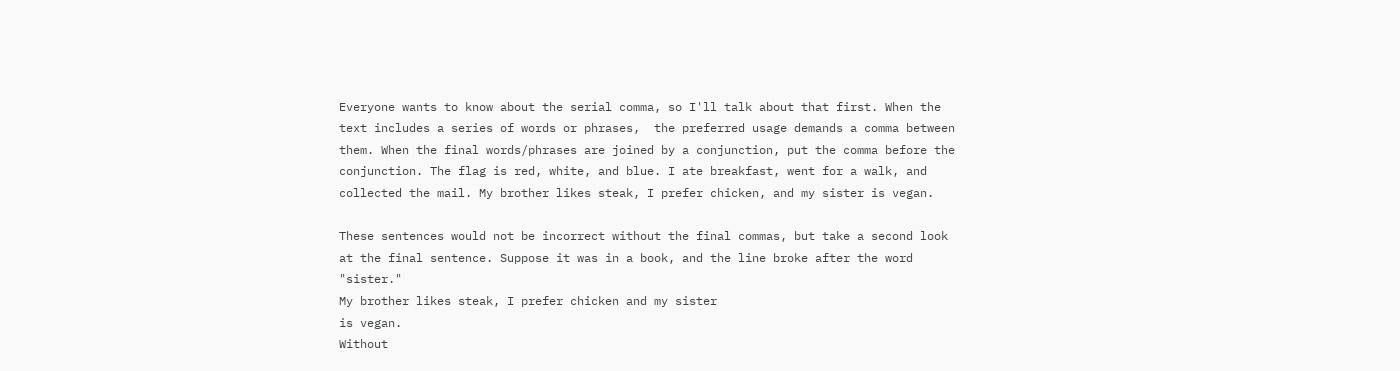Everyone wants to know about the serial comma, so I'll talk about that first. When the text includes a series of words or phrases,  the preferred usage demands a comma between them. When the final words/phrases are joined by a conjunction, put the comma before the conjunction. The flag is red, white, and blue. I ate breakfast, went for a walk, and collected the mail. My brother likes steak, I prefer chicken, and my sister is vegan.

These sentences would not be incorrect without the final commas, but take a second look at the final sentence. Suppose it was in a book, and the line broke after the word "sister."
My brother likes steak, I prefer chicken and my sister
is vegan.
Without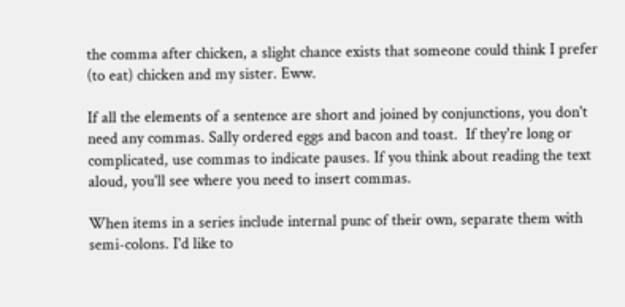the comma after chicken, a slight chance exists that someone could think I prefer (to eat) chicken and my sister. Eww.

If all the elements of a sentence are short and joined by conjunctions, you don't need any commas. Sally ordered eggs and bacon and toast.  If they're long or complicated, use commas to indicate pauses. If you think about reading the text aloud, you'll see where you need to insert commas.

When items in a series include internal punc of their own, separate them with semi-colons. I'd like to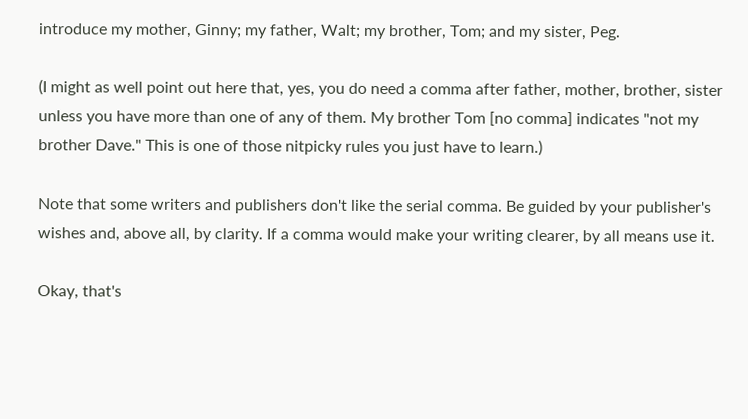introduce my mother, Ginny; my father, Walt; my brother, Tom; and my sister, Peg.

(I might as well point out here that, yes, you do need a comma after father, mother, brother, sister unless you have more than one of any of them. My brother Tom [no comma] indicates "not my brother Dave." This is one of those nitpicky rules you just have to learn.)

Note that some writers and publishers don't like the serial comma. Be guided by your publisher's wishes and, above all, by clarity. If a comma would make your writing clearer, by all means use it.

Okay, that's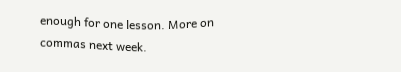enough for one lesson. More on commas next week.